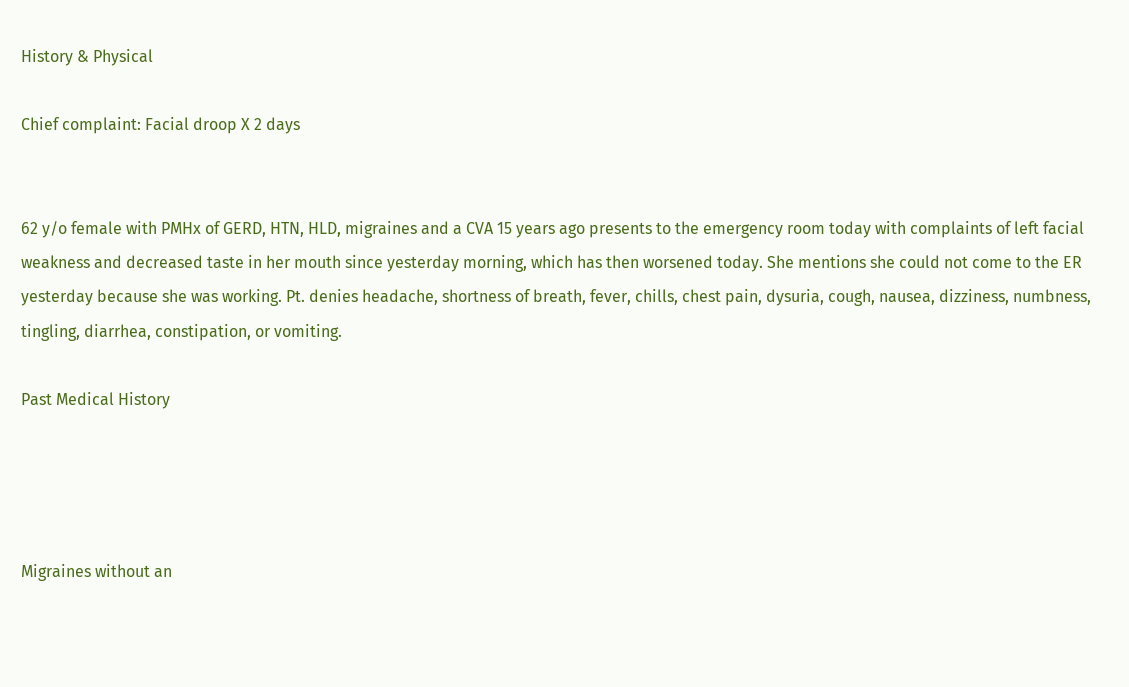History & Physical

Chief complaint: Facial droop X 2 days


62 y/o female with PMHx of GERD, HTN, HLD, migraines and a CVA 15 years ago presents to the emergency room today with complaints of left facial weakness and decreased taste in her mouth since yesterday morning, which has then worsened today. She mentions she could not come to the ER yesterday because she was working. Pt. denies headache, shortness of breath, fever, chills, chest pain, dysuria, cough, nausea, dizziness, numbness, tingling, diarrhea, constipation, or vomiting.

Past Medical History




Migraines without an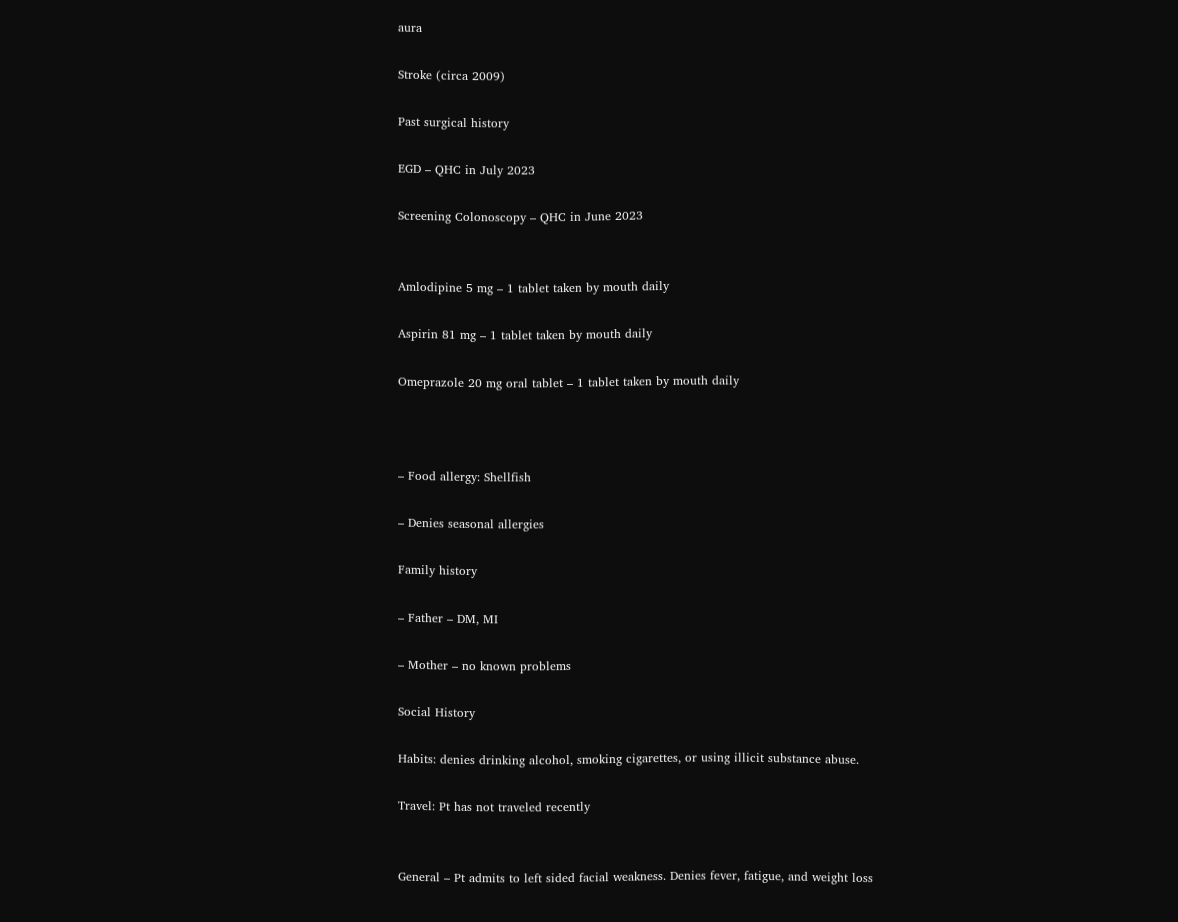aura

Stroke (circa 2009)

Past surgical history

EGD – QHC in July 2023

Screening Colonoscopy – QHC in June 2023


Amlodipine 5 mg – 1 tablet taken by mouth daily

Aspirin 81 mg – 1 tablet taken by mouth daily

Omeprazole 20 mg oral tablet – 1 tablet taken by mouth daily



– Food allergy: Shellfish

– Denies seasonal allergies

Family history

– Father – DM, MI

– Mother – no known problems

Social History

Habits: denies drinking alcohol, smoking cigarettes, or using illicit substance abuse.

Travel: Pt has not traveled recently


General – Pt admits to left sided facial weakness. Denies fever, fatigue, and weight loss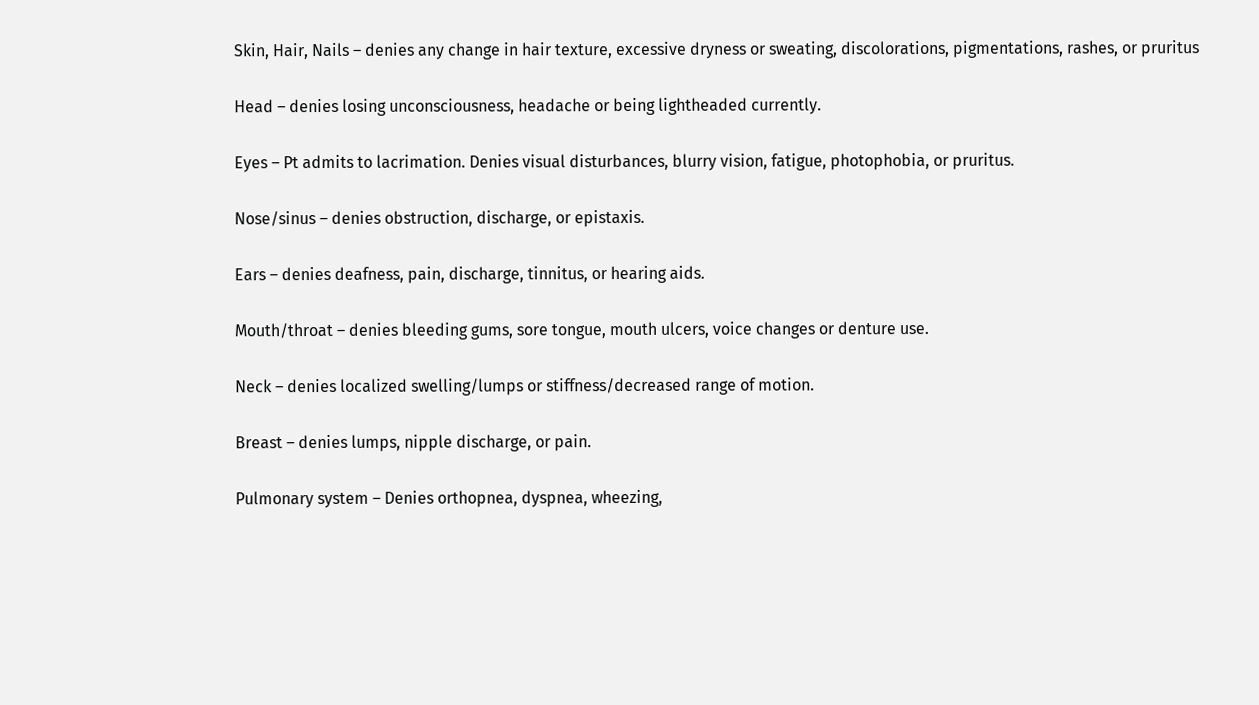Skin, Hair, Nails – denies any change in hair texture, excessive dryness or sweating, discolorations, pigmentations, rashes, or pruritus

Head – denies losing unconsciousness, headache or being lightheaded currently.

Eyes – Pt admits to lacrimation. Denies visual disturbances, blurry vision, fatigue, photophobia, or pruritus.

Nose/sinus – denies obstruction, discharge, or epistaxis.

Ears – denies deafness, pain, discharge, tinnitus, or hearing aids.

Mouth/throat – denies bleeding gums, sore tongue, mouth ulcers, voice changes or denture use.

Neck – denies localized swelling/lumps or stiffness/decreased range of motion.

Breast – denies lumps, nipple discharge, or pain.

Pulmonary system – Denies orthopnea, dyspnea, wheezing,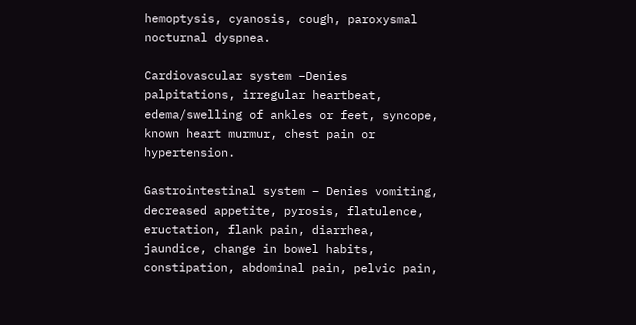hemoptysis, cyanosis, cough, paroxysmal nocturnal dyspnea.

Cardiovascular system –Denies palpitations, irregular heartbeat, edema/swelling of ankles or feet, syncope, known heart murmur, chest pain or hypertension.

Gastrointestinal system – Denies vomiting, decreased appetite, pyrosis, flatulence, eructation, flank pain, diarrhea, jaundice, change in bowel habits, constipation, abdominal pain, pelvic pain,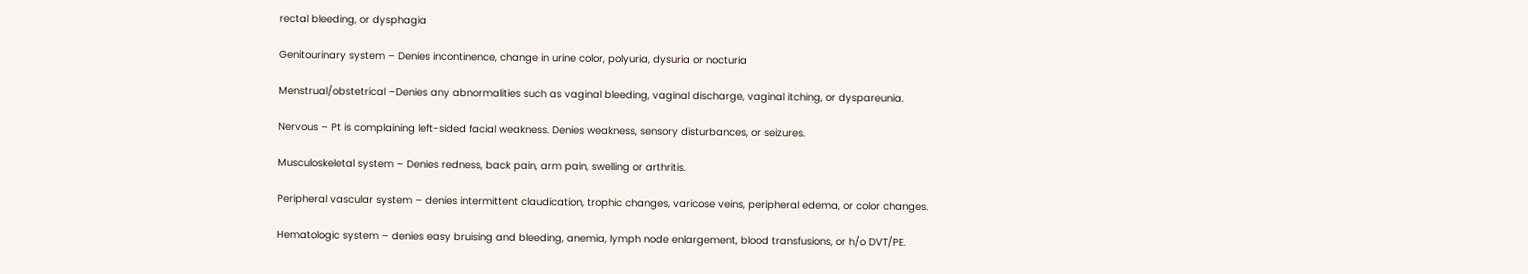rectal bleeding, or dysphagia

Genitourinary system – Denies incontinence, change in urine color, polyuria, dysuria or nocturia

Menstrual/obstetrical –Denies any abnormalities such as vaginal bleeding, vaginal discharge, vaginal itching, or dyspareunia.

Nervous – Pt is complaining left-sided facial weakness. Denies weakness, sensory disturbances, or seizures.

Musculoskeletal system – Denies redness, back pain, arm pain, swelling or arthritis.

Peripheral vascular system – denies intermittent claudication, trophic changes, varicose veins, peripheral edema, or color changes.

Hematologic system – denies easy bruising and bleeding, anemia, lymph node enlargement, blood transfusions, or h/o DVT/PE.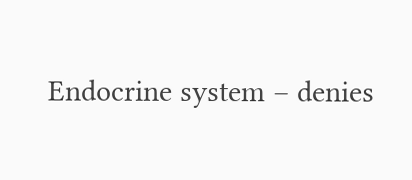Endocrine system – denies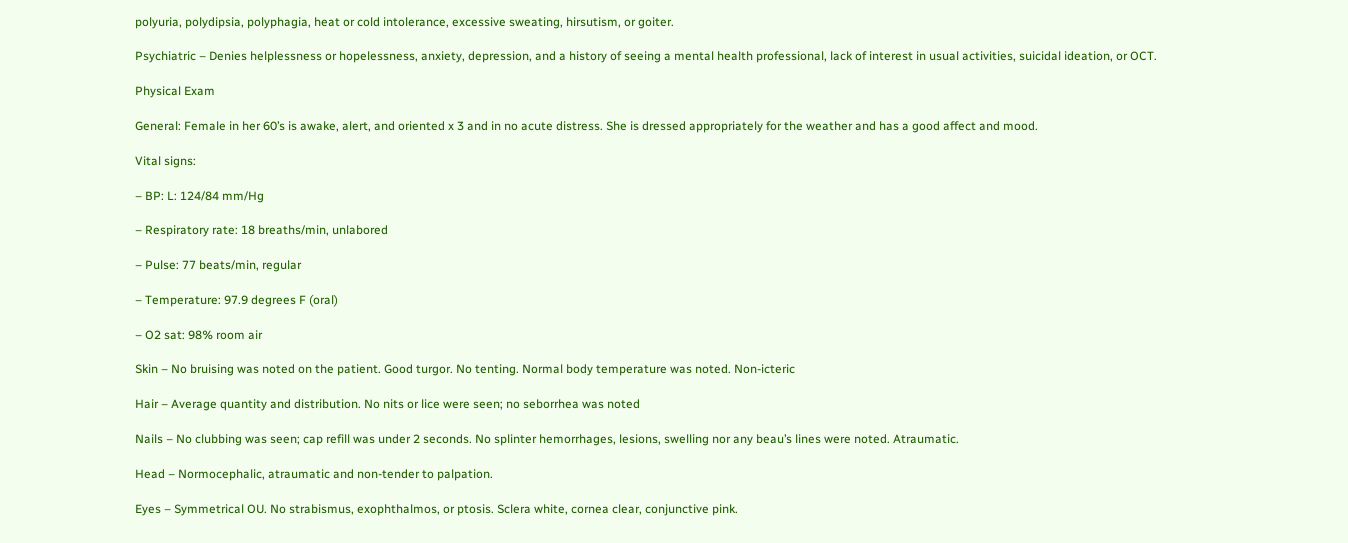polyuria, polydipsia, polyphagia, heat or cold intolerance, excessive sweating, hirsutism, or goiter.

Psychiatric – Denies helplessness or hopelessness, anxiety, depression, and a history of seeing a mental health professional, lack of interest in usual activities, suicidal ideation, or OCT.

Physical Exam

General: Female in her 60’s is awake, alert, and oriented x 3 and in no acute distress. She is dressed appropriately for the weather and has a good affect and mood.

Vital signs:

– BP: L: 124/84 mm/Hg

– Respiratory rate: 18 breaths/min, unlabored

– Pulse: 77 beats/min, regular

– Temperature: 97.9 degrees F (oral)

– O2 sat: 98% room air

Skin – No bruising was noted on the patient. Good turgor. No tenting. Normal body temperature was noted. Non-icteric

Hair – Average quantity and distribution. No nits or lice were seen; no seborrhea was noted

Nails – No clubbing was seen; cap refill was under 2 seconds. No splinter hemorrhages, lesions, swelling nor any beau’s lines were noted. Atraumatic.

Head – Normocephalic, atraumatic and non-tender to palpation.

Eyes – Symmetrical OU. No strabismus, exophthalmos, or ptosis. Sclera white, cornea clear, conjunctive pink.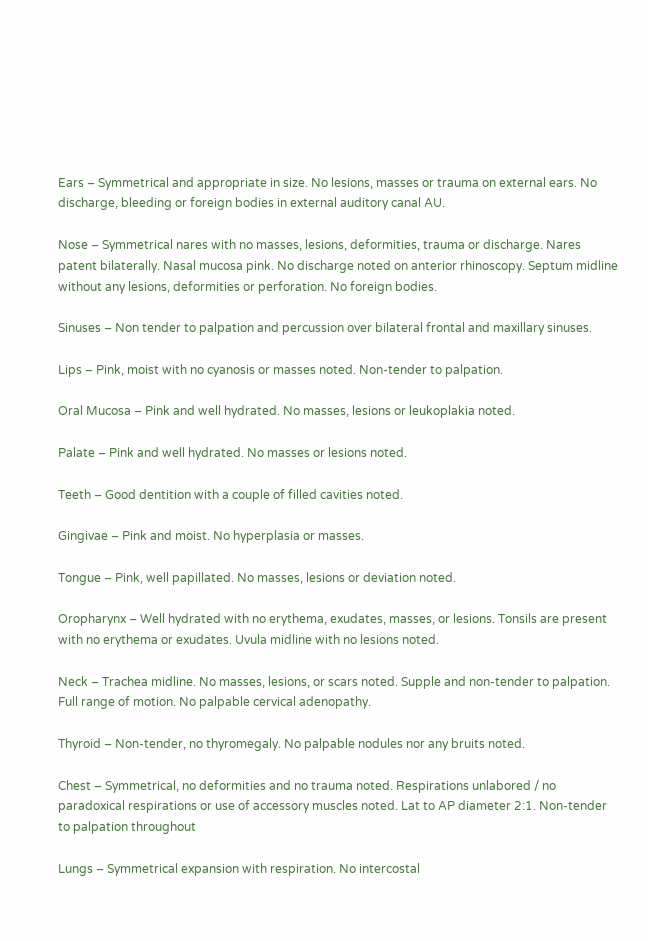Ears – Symmetrical and appropriate in size. No lesions, masses or trauma on external ears. No discharge, bleeding or foreign bodies in external auditory canal AU.

Nose – Symmetrical nares with no masses, lesions, deformities, trauma or discharge. Nares patent bilaterally. Nasal mucosa pink. No discharge noted on anterior rhinoscopy. Septum midline without any lesions, deformities or perforation. No foreign bodies.

Sinuses – Non tender to palpation and percussion over bilateral frontal and maxillary sinuses.

Lips – Pink, moist with no cyanosis or masses noted. Non-tender to palpation.

Oral Mucosa – Pink and well hydrated. No masses, lesions or leukoplakia noted.

Palate – Pink and well hydrated. No masses or lesions noted.

Teeth – Good dentition with a couple of filled cavities noted.

Gingivae – Pink and moist. No hyperplasia or masses.

Tongue – Pink, well papillated. No masses, lesions or deviation noted.

Oropharynx – Well hydrated with no erythema, exudates, masses, or lesions. Tonsils are present with no erythema or exudates. Uvula midline with no lesions noted.

Neck – Trachea midline. No masses, lesions, or scars noted. Supple and non-tender to palpation. Full range of motion. No palpable cervical adenopathy.

Thyroid – Non-tender, no thyromegaly. No palpable nodules nor any bruits noted.

Chest – Symmetrical, no deformities and no trauma noted. Respirations unlabored / no paradoxical respirations or use of accessory muscles noted. Lat to AP diameter 2:1. Non-tender to palpation throughout

Lungs – Symmetrical expansion with respiration. No intercostal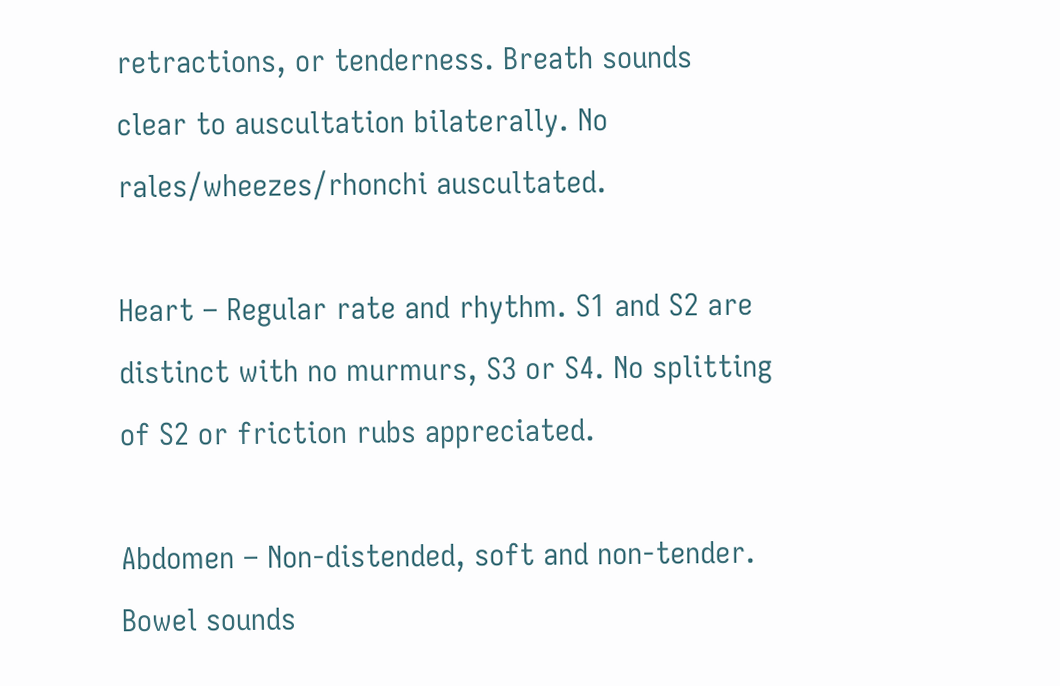retractions, or tenderness. Breath sounds clear to auscultation bilaterally. No rales/wheezes/rhonchi auscultated.

Heart – Regular rate and rhythm. S1 and S2 are distinct with no murmurs, S3 or S4. No splitting of S2 or friction rubs appreciated.

Abdomen – Non-distended, soft and non-tender. Bowel sounds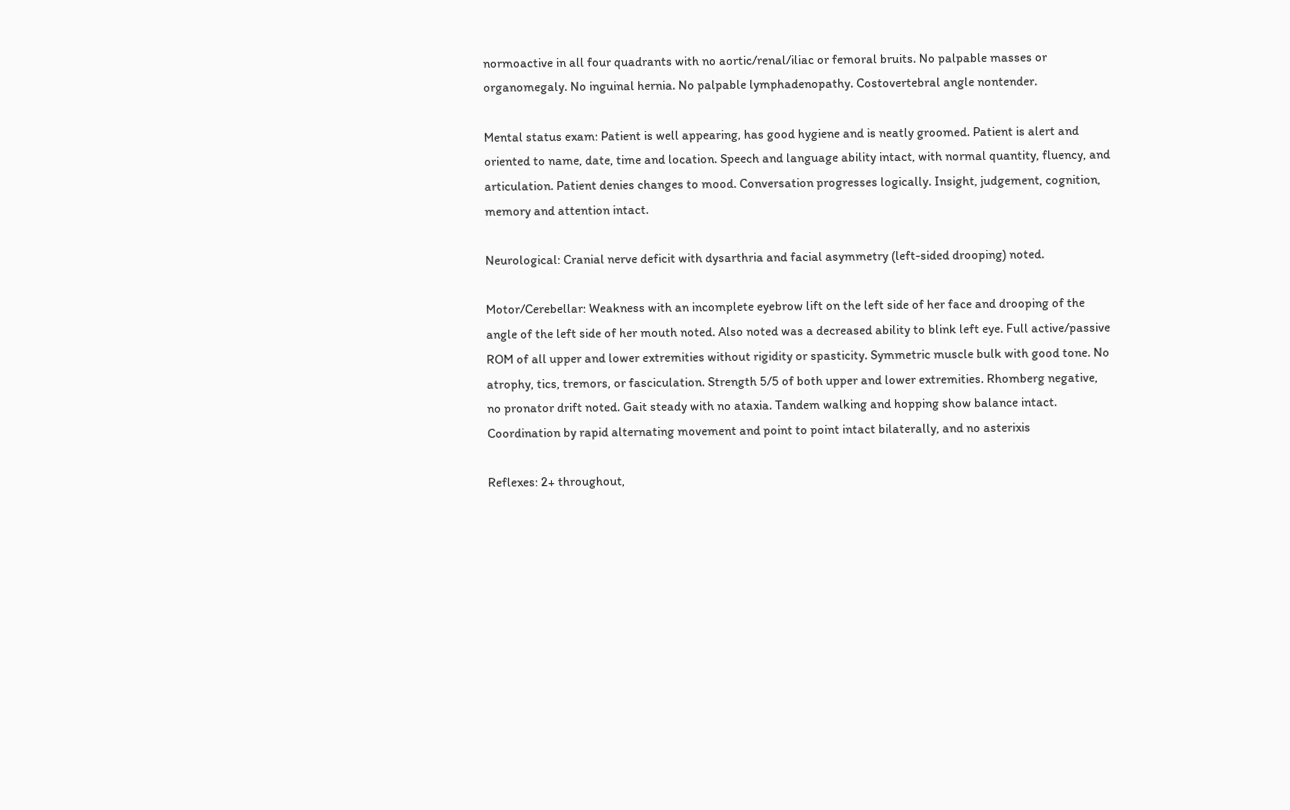normoactive in all four quadrants with no aortic/renal/iliac or femoral bruits. No palpable masses or organomegaly. No inguinal hernia. No palpable lymphadenopathy. Costovertebral angle nontender.

Mental status exam: Patient is well appearing, has good hygiene and is neatly groomed. Patient is alert and oriented to name, date, time and location. Speech and language ability intact, with normal quantity, fluency, and articulation. Patient denies changes to mood. Conversation progresses logically. Insight, judgement, cognition, memory and attention intact.

Neurological: Cranial nerve deficit with dysarthria and facial asymmetry (left-sided drooping) noted.

Motor/Cerebellar: Weakness with an incomplete eyebrow lift on the left side of her face and drooping of the angle of the left side of her mouth noted. Also noted was a decreased ability to blink left eye. Full active/passive ROM of all upper and lower extremities without rigidity or spasticity. Symmetric muscle bulk with good tone. No atrophy, tics, tremors, or fasciculation. Strength 5/5 of both upper and lower extremities. Rhomberg negative, no pronator drift noted. Gait steady with no ataxia. Tandem walking and hopping show balance intact. Coordination by rapid alternating movement and point to point intact bilaterally, and no asterixis

Reflexes: 2+ throughout,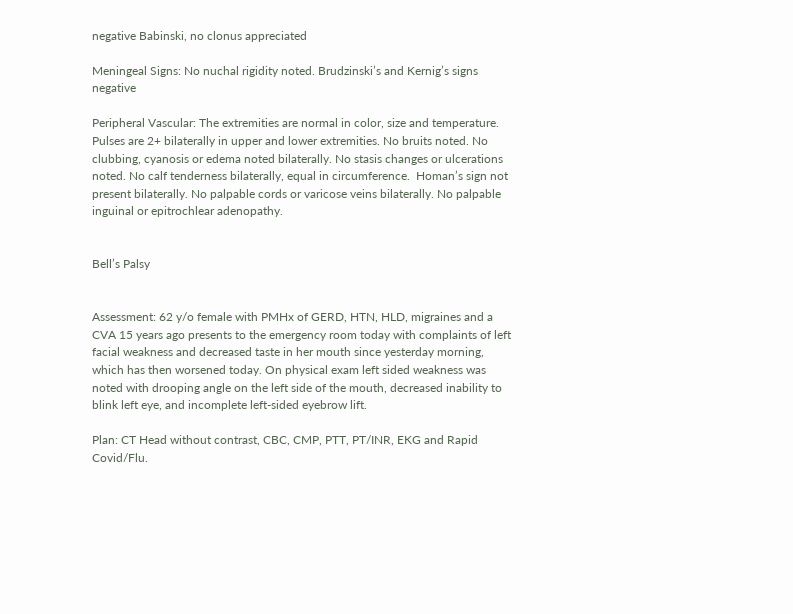negative Babinski, no clonus appreciated

Meningeal Signs: No nuchal rigidity noted. Brudzinski’s and Kernig’s signs negative

Peripheral Vascular: The extremities are normal in color, size and temperature. Pulses are 2+ bilaterally in upper and lower extremities. No bruits noted. No clubbing, cyanosis or edema noted bilaterally. No stasis changes or ulcerations noted. No calf tenderness bilaterally, equal in circumference.  Homan’s sign not present bilaterally. No palpable cords or varicose veins bilaterally. No palpable inguinal or epitrochlear adenopathy.


Bell’s Palsy


Assessment: 62 y/o female with PMHx of GERD, HTN, HLD, migraines and a CVA 15 years ago presents to the emergency room today with complaints of left facial weakness and decreased taste in her mouth since yesterday morning, which has then worsened today. On physical exam left sided weakness was noted with drooping angle on the left side of the mouth, decreased inability to blink left eye, and incomplete left-sided eyebrow lift.

Plan: CT Head without contrast, CBC, CMP, PTT, PT/INR, EKG and Rapid Covid/Flu.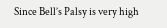Since Bell’s Palsy is very high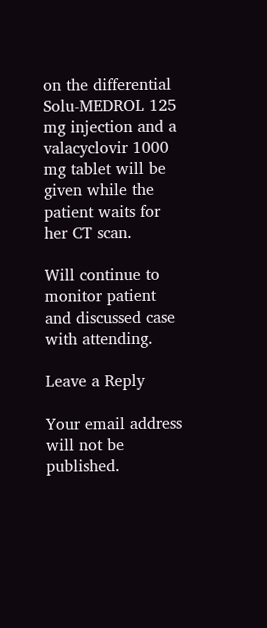on the differential Solu-MEDROL 125 mg injection and a valacyclovir 1000 mg tablet will be given while the patient waits for her CT scan.

Will continue to monitor patient and discussed case with attending.

Leave a Reply

Your email address will not be published.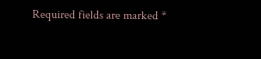Required fields are marked *